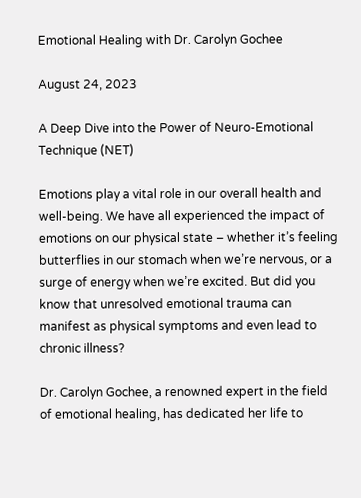Emotional Healing with Dr. Carolyn Gochee

August 24, 2023

A Deep Dive into the Power of Neuro-Emotional Technique (NET)

Emotions play a vital role in our overall health and well-being. We have all experienced the impact of emotions on our physical state – whether it’s feeling butterflies in our stomach when we’re nervous, or a surge of energy when we’re excited. But did you know that unresolved emotional trauma can manifest as physical symptoms and even lead to chronic illness?

Dr. Carolyn Gochee, a renowned expert in the field of emotional healing, has dedicated her life to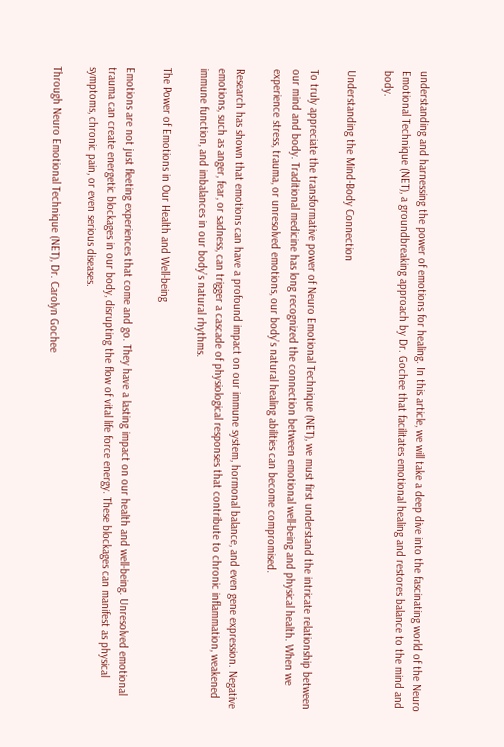understanding and harnessing the power of emotions for healing. In this article, we will take a deep dive into the fascinating world of the Neuro Emotional Technique (NET), a groundbreaking approach by Dr. Gochee that facilitates emotional healing and restores balance to the mind and body.

Understanding the Mind-Body Connection

To truly appreciate the transformative power of Neuro Emotional Technique (NET), we must first understand the intricate relationship between our mind and body. Traditional medicine has long recognized the connection between emotional well-being and physical health. When we experience stress, trauma, or unresolved emotions, our body’s natural healing abilities can become compromised.

Research has shown that emotions can have a profound impact on our immune system, hormonal balance, and even gene expression. Negative emotions, such as anger, fear, or sadness, can trigger a cascade of physiological responses that contribute to chronic inflammation, weakened immune function, and imbalances in our body’s natural rhythms.

The Power of Emotions in Our Health and Well-being

Emotions are not just fleeting experiences that come and go. They have a lasting impact on our health and well-being. Unresolved emotional trauma can create energetic blockages in our body, disrupting the flow of vital life force energy. These blockages can manifest as physical symptoms, chronic pain, or even serious diseases.

Through Neuro Emotional Technique (NET), Dr. Carolyn Gochee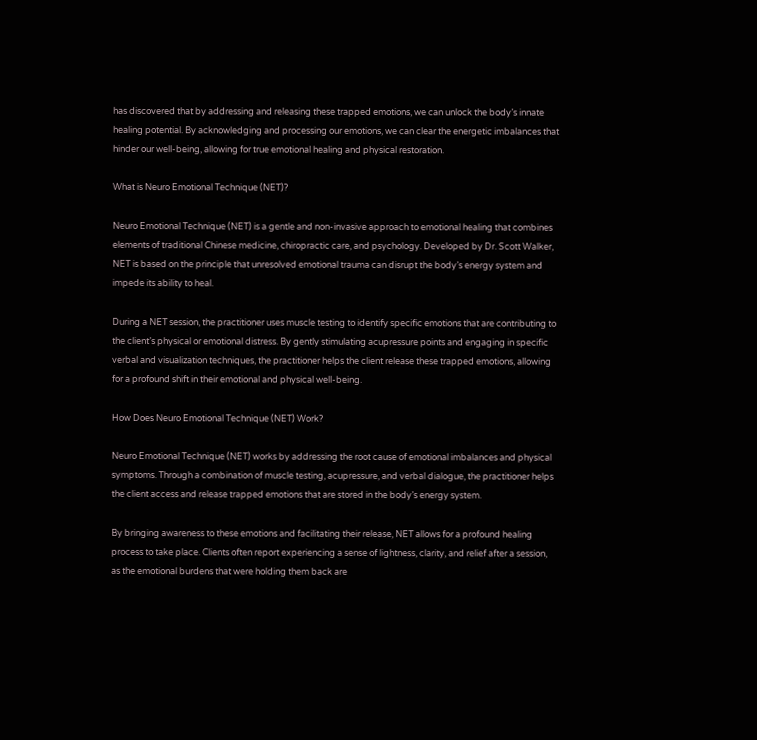has discovered that by addressing and releasing these trapped emotions, we can unlock the body’s innate healing potential. By acknowledging and processing our emotions, we can clear the energetic imbalances that hinder our well-being, allowing for true emotional healing and physical restoration.

What is Neuro Emotional Technique (NET)?

Neuro Emotional Technique (NET) is a gentle and non-invasive approach to emotional healing that combines elements of traditional Chinese medicine, chiropractic care, and psychology. Developed by Dr. Scott Walker, NET is based on the principle that unresolved emotional trauma can disrupt the body’s energy system and impede its ability to heal.

During a NET session, the practitioner uses muscle testing to identify specific emotions that are contributing to the client’s physical or emotional distress. By gently stimulating acupressure points and engaging in specific verbal and visualization techniques, the practitioner helps the client release these trapped emotions, allowing for a profound shift in their emotional and physical well-being.

How Does Neuro Emotional Technique (NET) Work?

Neuro Emotional Technique (NET) works by addressing the root cause of emotional imbalances and physical symptoms. Through a combination of muscle testing, acupressure, and verbal dialogue, the practitioner helps the client access and release trapped emotions that are stored in the body’s energy system.

By bringing awareness to these emotions and facilitating their release, NET allows for a profound healing process to take place. Clients often report experiencing a sense of lightness, clarity, and relief after a session, as the emotional burdens that were holding them back are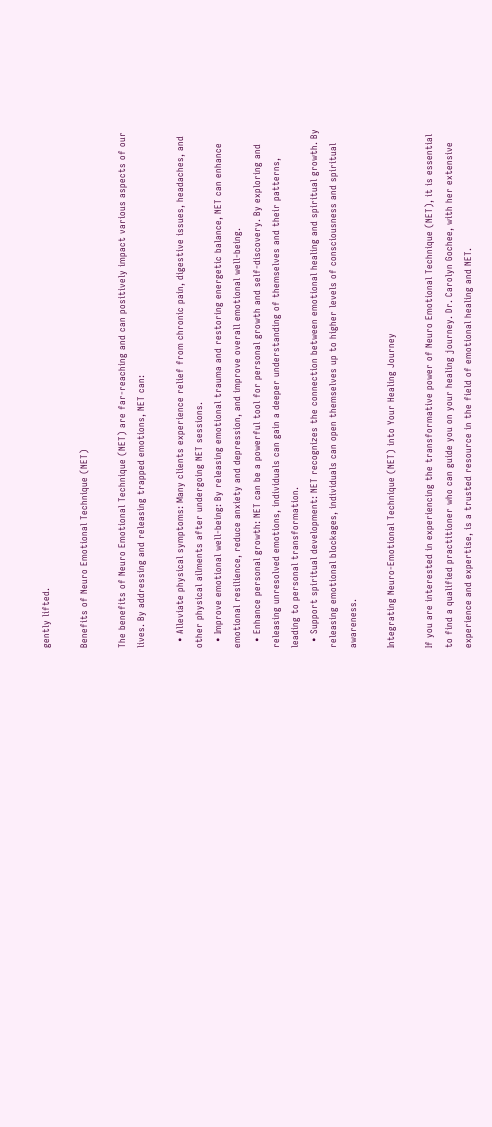gently lifted.

Benefits of Neuro Emotional Technique (NET)

The benefits of Neuro Emotional Technique (NET) are far-reaching and can positively impact various aspects of our lives. By addressing and releasing trapped emotions, NET can:

  • Alleviate physical symptoms: Many clients experience relief from chronic pain, digestive issues, headaches, and other physical ailments after undergoing NET sessions.
  • Improve emotional well-being: By releasing emotional trauma and restoring energetic balance, NET can enhance emotional resilience, reduce anxiety and depression, and improve overall emotional well-being.
  • Enhance personal growth: NET can be a powerful tool for personal growth and self-discovery. By exploring and releasing unresolved emotions, individuals can gain a deeper understanding of themselves and their patterns, leading to personal transformation.
  • Support spiritual development: NET recognizes the connection between emotional healing and spiritual growth. By releasing emotional blockages, individuals can open themselves up to higher levels of consciousness and spiritual awareness.

Integrating Neuro-Emotional Technique (NET) into Your Healing Journey

If you are interested in experiencing the transformative power of Neuro Emotional Technique (NET), it is essential to find a qualified practitioner who can guide you on your healing journey. Dr. Carolyn Gochee, with her extensive experience and expertise, is a trusted resource in the field of emotional healing and NET.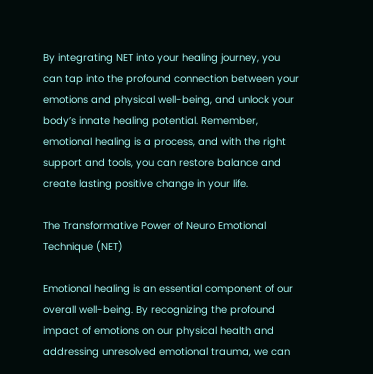By integrating NET into your healing journey, you can tap into the profound connection between your emotions and physical well-being, and unlock your body’s innate healing potential. Remember, emotional healing is a process, and with the right support and tools, you can restore balance and create lasting positive change in your life.

The Transformative Power of Neuro Emotional Technique (NET)

Emotional healing is an essential component of our overall well-being. By recognizing the profound impact of emotions on our physical health and addressing unresolved emotional trauma, we can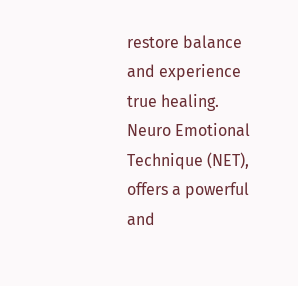restore balance and experience true healing. Neuro Emotional Technique (NET), offers a powerful and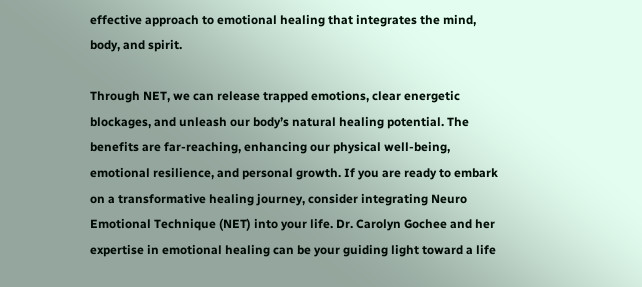effective approach to emotional healing that integrates the mind, body, and spirit.

Through NET, we can release trapped emotions, clear energetic blockages, and unleash our body’s natural healing potential. The benefits are far-reaching, enhancing our physical well-being, emotional resilience, and personal growth. If you are ready to embark on a transformative healing journey, consider integrating Neuro Emotional Technique (NET) into your life. Dr. Carolyn Gochee and her expertise in emotional healing can be your guiding light toward a life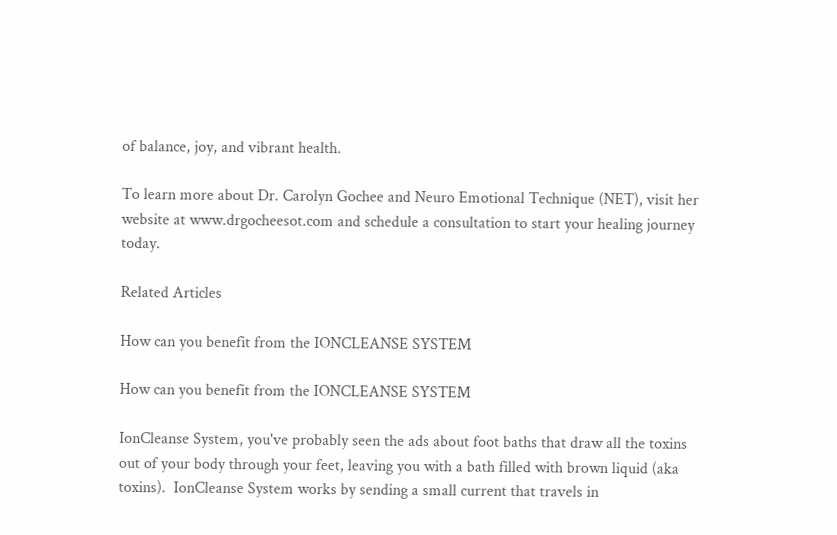of balance, joy, and vibrant health.

To learn more about Dr. Carolyn Gochee and Neuro Emotional Technique (NET), visit her website at www.drgocheesot.com and schedule a consultation to start your healing journey today.

Related Articles

How can you benefit from the IONCLEANSE SYSTEM

How can you benefit from the IONCLEANSE SYSTEM

IonCleanse System, you've probably seen the ads about foot baths that draw all the toxins out of your body through your feet, leaving you with a bath filled with brown liquid (aka toxins).  IonCleanse System works by sending a small current that travels in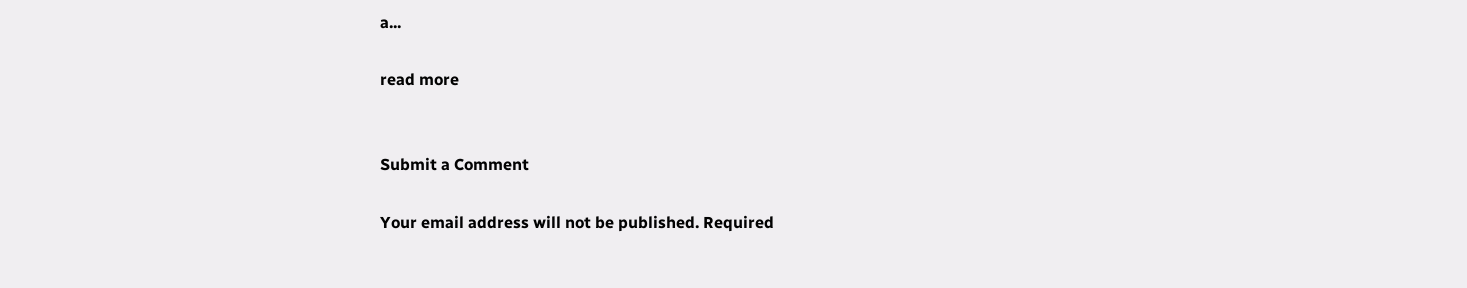a...

read more


Submit a Comment

Your email address will not be published. Required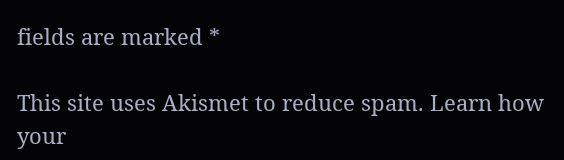fields are marked *

This site uses Akismet to reduce spam. Learn how your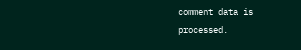comment data is processed.